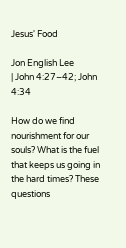Jesus' Food

Jon English Lee
| John 4:27–42; John 4:34

How do we find nourishment for our souls? What is the fuel that keeps us going in the hard times? These questions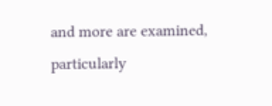and more are examined, particularly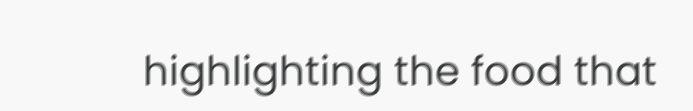highlighting the food that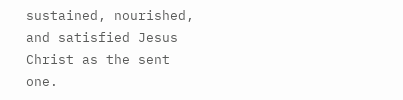sustained, nourished, and satisfied Jesus Christ as the sent one.